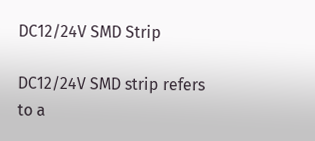DC12/24V SMD Strip

DC12/24V SMD strip refers to a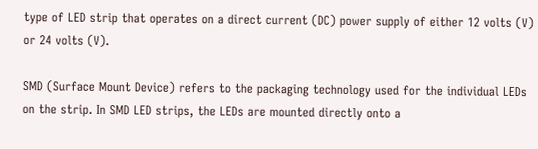type of LED strip that operates on a direct current (DC) power supply of either 12 volts (V) or 24 volts (V).

SMD (Surface Mount Device) refers to the packaging technology used for the individual LEDs on the strip. In SMD LED strips, the LEDs are mounted directly onto a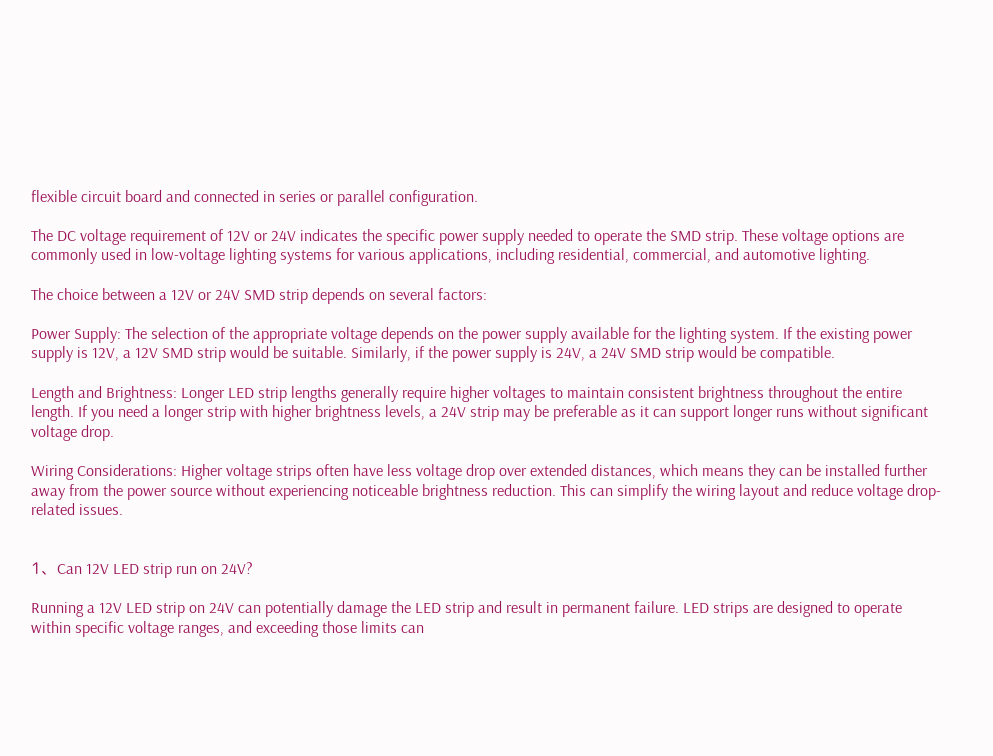flexible circuit board and connected in series or parallel configuration.

The DC voltage requirement of 12V or 24V indicates the specific power supply needed to operate the SMD strip. These voltage options are commonly used in low-voltage lighting systems for various applications, including residential, commercial, and automotive lighting.

The choice between a 12V or 24V SMD strip depends on several factors:

Power Supply: The selection of the appropriate voltage depends on the power supply available for the lighting system. If the existing power supply is 12V, a 12V SMD strip would be suitable. Similarly, if the power supply is 24V, a 24V SMD strip would be compatible.

Length and Brightness: Longer LED strip lengths generally require higher voltages to maintain consistent brightness throughout the entire length. If you need a longer strip with higher brightness levels, a 24V strip may be preferable as it can support longer runs without significant voltage drop.

Wiring Considerations: Higher voltage strips often have less voltage drop over extended distances, which means they can be installed further away from the power source without experiencing noticeable brightness reduction. This can simplify the wiring layout and reduce voltage drop-related issues.


1、Can 12V LED strip run on 24V?

Running a 12V LED strip on 24V can potentially damage the LED strip and result in permanent failure. LED strips are designed to operate within specific voltage ranges, and exceeding those limits can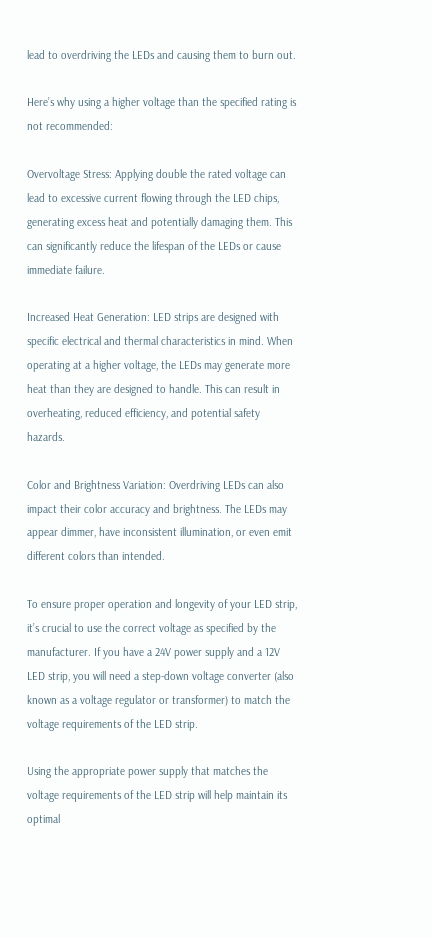lead to overdriving the LEDs and causing them to burn out.

Here’s why using a higher voltage than the specified rating is not recommended:

Overvoltage Stress: Applying double the rated voltage can lead to excessive current flowing through the LED chips, generating excess heat and potentially damaging them. This can significantly reduce the lifespan of the LEDs or cause immediate failure.

Increased Heat Generation: LED strips are designed with specific electrical and thermal characteristics in mind. When operating at a higher voltage, the LEDs may generate more heat than they are designed to handle. This can result in overheating, reduced efficiency, and potential safety hazards.

Color and Brightness Variation: Overdriving LEDs can also impact their color accuracy and brightness. The LEDs may appear dimmer, have inconsistent illumination, or even emit different colors than intended.

To ensure proper operation and longevity of your LED strip, it’s crucial to use the correct voltage as specified by the manufacturer. If you have a 24V power supply and a 12V LED strip, you will need a step-down voltage converter (also known as a voltage regulator or transformer) to match the voltage requirements of the LED strip.

Using the appropriate power supply that matches the voltage requirements of the LED strip will help maintain its optimal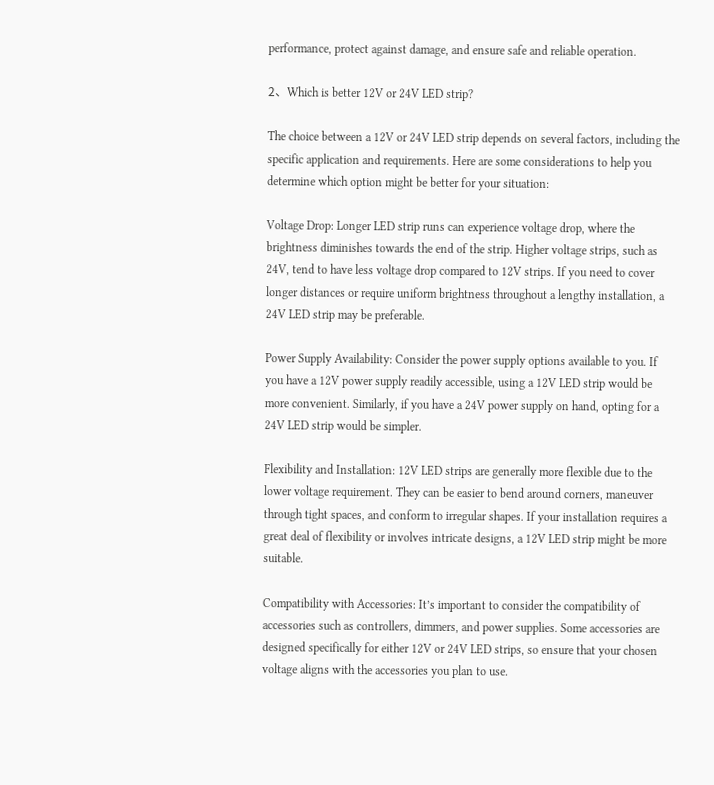performance, protect against damage, and ensure safe and reliable operation.

2、Which is better 12V or 24V LED strip?

The choice between a 12V or 24V LED strip depends on several factors, including the specific application and requirements. Here are some considerations to help you determine which option might be better for your situation:

Voltage Drop: Longer LED strip runs can experience voltage drop, where the brightness diminishes towards the end of the strip. Higher voltage strips, such as 24V, tend to have less voltage drop compared to 12V strips. If you need to cover longer distances or require uniform brightness throughout a lengthy installation, a 24V LED strip may be preferable.

Power Supply Availability: Consider the power supply options available to you. If you have a 12V power supply readily accessible, using a 12V LED strip would be more convenient. Similarly, if you have a 24V power supply on hand, opting for a 24V LED strip would be simpler.

Flexibility and Installation: 12V LED strips are generally more flexible due to the lower voltage requirement. They can be easier to bend around corners, maneuver through tight spaces, and conform to irregular shapes. If your installation requires a great deal of flexibility or involves intricate designs, a 12V LED strip might be more suitable.

Compatibility with Accessories: It’s important to consider the compatibility of accessories such as controllers, dimmers, and power supplies. Some accessories are designed specifically for either 12V or 24V LED strips, so ensure that your chosen voltage aligns with the accessories you plan to use.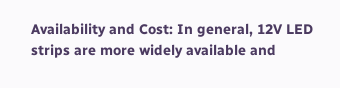Availability and Cost: In general, 12V LED strips are more widely available and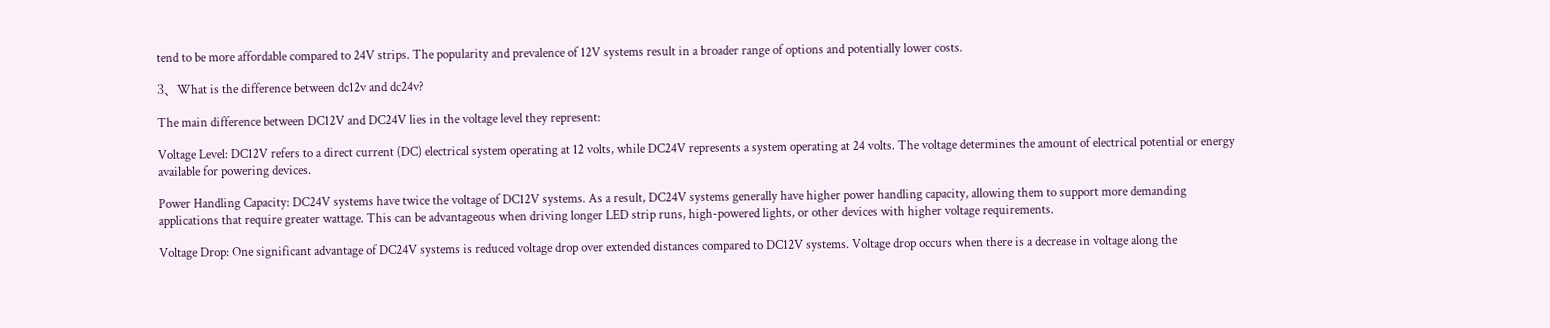tend to be more affordable compared to 24V strips. The popularity and prevalence of 12V systems result in a broader range of options and potentially lower costs.

3、What is the difference between dc12v and dc24v?

The main difference between DC12V and DC24V lies in the voltage level they represent:

Voltage Level: DC12V refers to a direct current (DC) electrical system operating at 12 volts, while DC24V represents a system operating at 24 volts. The voltage determines the amount of electrical potential or energy available for powering devices.

Power Handling Capacity: DC24V systems have twice the voltage of DC12V systems. As a result, DC24V systems generally have higher power handling capacity, allowing them to support more demanding applications that require greater wattage. This can be advantageous when driving longer LED strip runs, high-powered lights, or other devices with higher voltage requirements.

Voltage Drop: One significant advantage of DC24V systems is reduced voltage drop over extended distances compared to DC12V systems. Voltage drop occurs when there is a decrease in voltage along the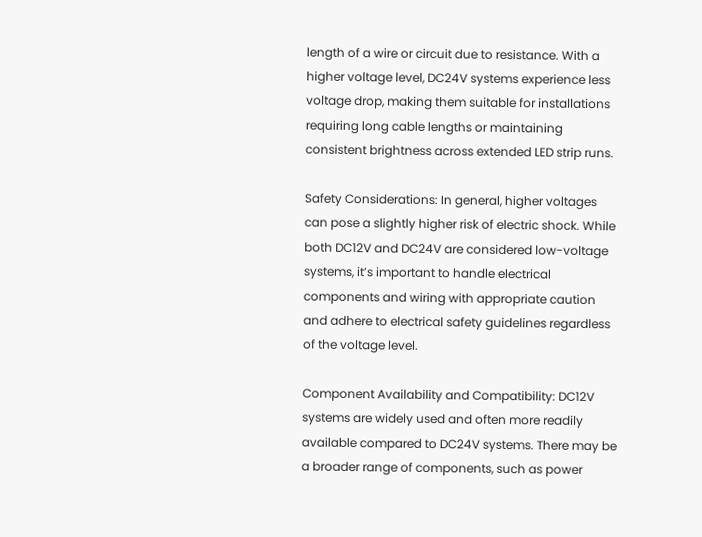length of a wire or circuit due to resistance. With a higher voltage level, DC24V systems experience less voltage drop, making them suitable for installations requiring long cable lengths or maintaining consistent brightness across extended LED strip runs.

Safety Considerations: In general, higher voltages can pose a slightly higher risk of electric shock. While both DC12V and DC24V are considered low-voltage systems, it’s important to handle electrical components and wiring with appropriate caution and adhere to electrical safety guidelines regardless of the voltage level.

Component Availability and Compatibility: DC12V systems are widely used and often more readily available compared to DC24V systems. There may be a broader range of components, such as power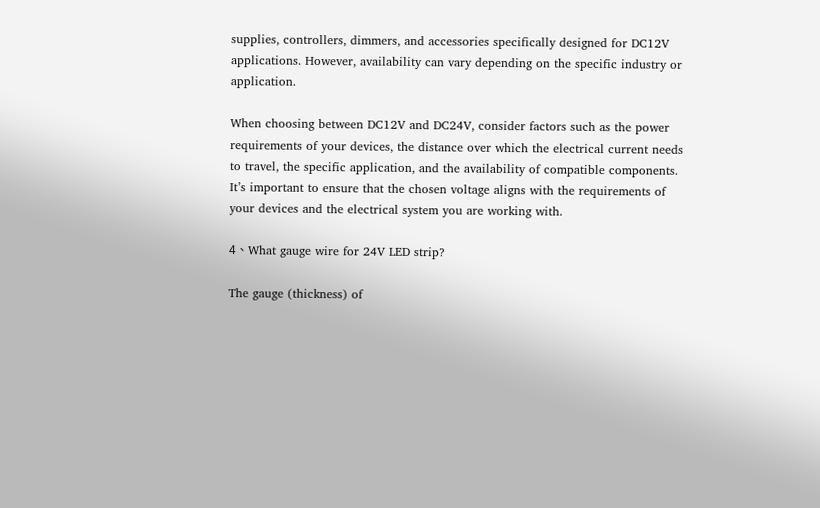supplies, controllers, dimmers, and accessories specifically designed for DC12V applications. However, availability can vary depending on the specific industry or application.

When choosing between DC12V and DC24V, consider factors such as the power requirements of your devices, the distance over which the electrical current needs to travel, the specific application, and the availability of compatible components. It’s important to ensure that the chosen voltage aligns with the requirements of your devices and the electrical system you are working with.

4、What gauge wire for 24V LED strip?

The gauge (thickness) of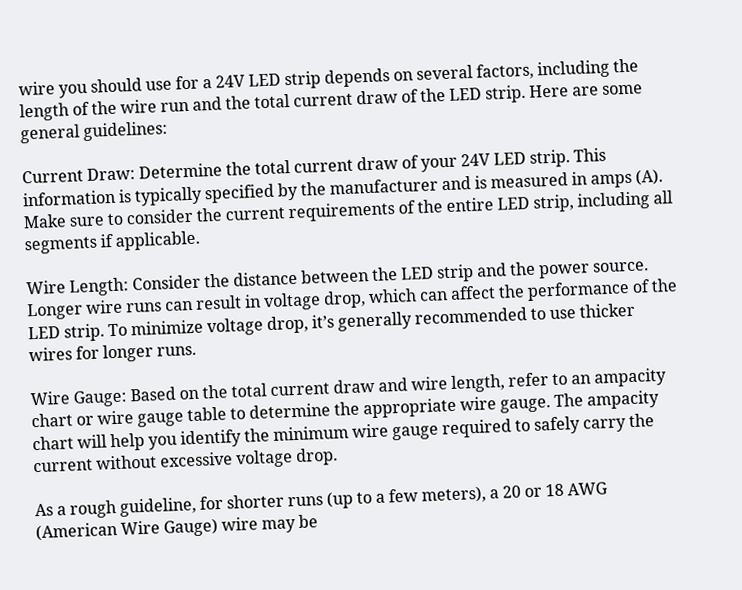wire you should use for a 24V LED strip depends on several factors, including the length of the wire run and the total current draw of the LED strip. Here are some general guidelines:

Current Draw: Determine the total current draw of your 24V LED strip. This information is typically specified by the manufacturer and is measured in amps (A). Make sure to consider the current requirements of the entire LED strip, including all segments if applicable.

Wire Length: Consider the distance between the LED strip and the power source. Longer wire runs can result in voltage drop, which can affect the performance of the LED strip. To minimize voltage drop, it’s generally recommended to use thicker wires for longer runs.

Wire Gauge: Based on the total current draw and wire length, refer to an ampacity chart or wire gauge table to determine the appropriate wire gauge. The ampacity chart will help you identify the minimum wire gauge required to safely carry the current without excessive voltage drop.

As a rough guideline, for shorter runs (up to a few meters), a 20 or 18 AWG (American Wire Gauge) wire may be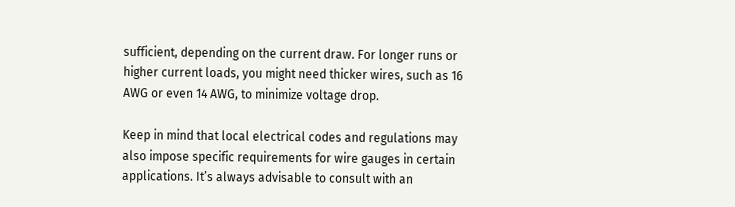sufficient, depending on the current draw. For longer runs or higher current loads, you might need thicker wires, such as 16 AWG or even 14 AWG, to minimize voltage drop.

Keep in mind that local electrical codes and regulations may also impose specific requirements for wire gauges in certain applications. It’s always advisable to consult with an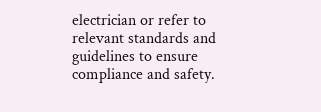electrician or refer to relevant standards and guidelines to ensure compliance and safety.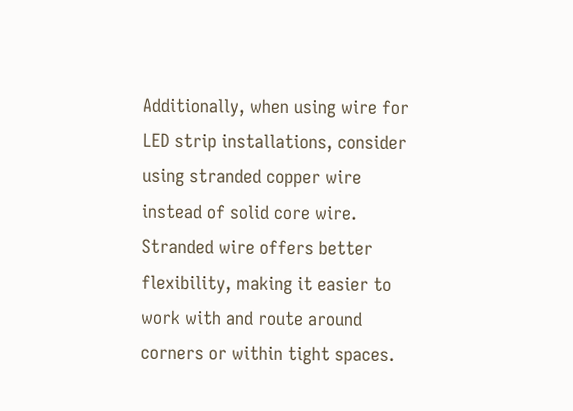Additionally, when using wire for LED strip installations, consider using stranded copper wire instead of solid core wire. Stranded wire offers better flexibility, making it easier to work with and route around corners or within tight spaces.